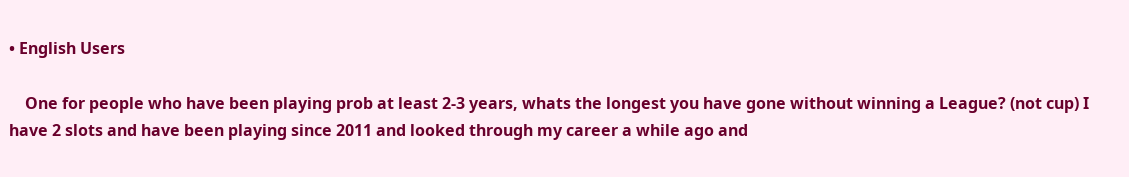• English Users

    One for people who have been playing prob at least 2-3 years, whats the longest you have gone without winning a League? (not cup) I have 2 slots and have been playing since 2011 and looked through my career a while ago and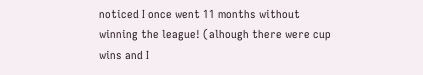noticed I once went 11 months without winning the league! (alhough there were cup wins and I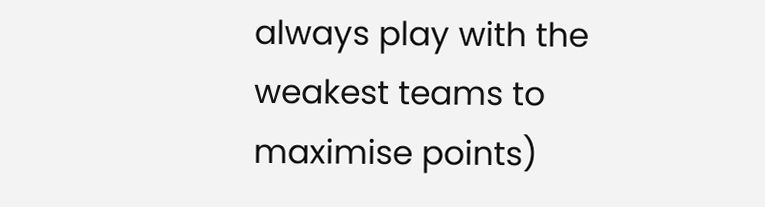always play with the weakest teams to maximise points)